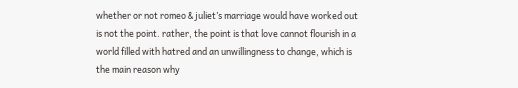whether or not romeo & juliet’s marriage would have worked out is not the point. rather, the point is that love cannot flourish in a world filled with hatred and an unwillingness to change, which is the main reason why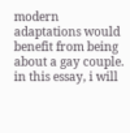modern adaptations would benefit from being about a gay couple. in this essay, i will